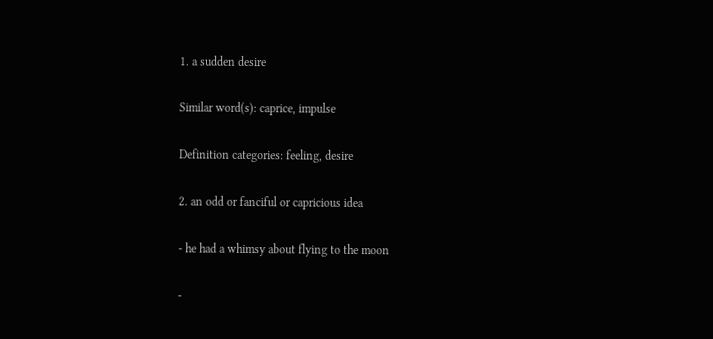1. a sudden desire

Similar word(s): caprice, impulse

Definition categories: feeling, desire

2. an odd or fanciful or capricious idea

- he had a whimsy about flying to the moon

-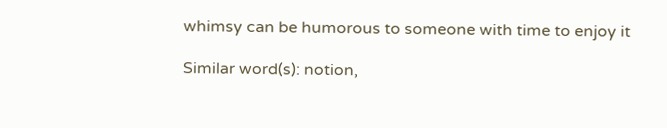whimsy can be humorous to someone with time to enjoy it

Similar word(s): notion,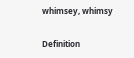whimsey, whimsy

Definition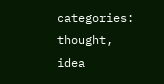categories: thought, idea